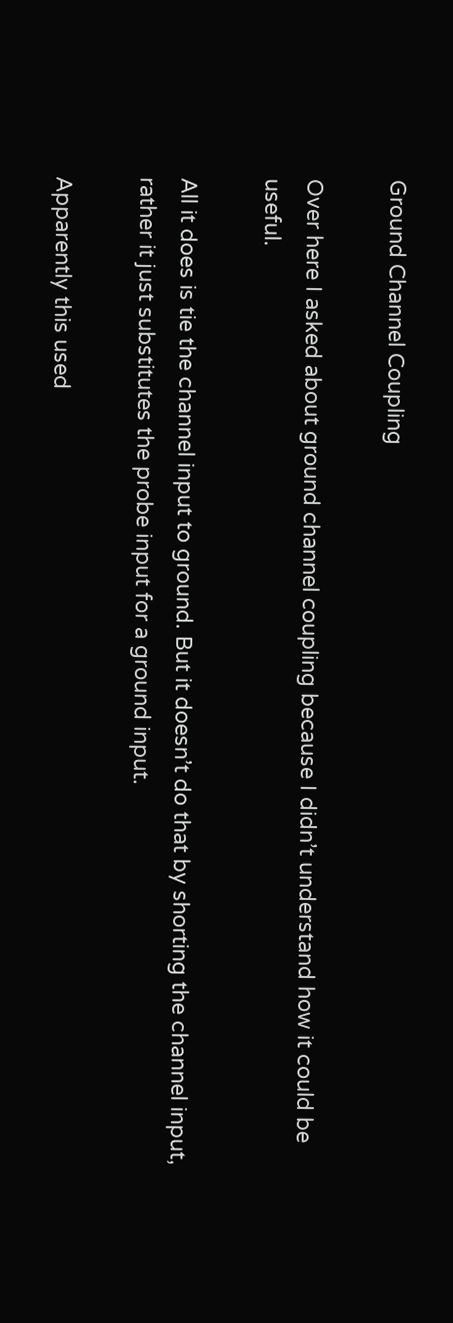Ground Channel Coupling

Over here I asked about ground channel coupling because I didn’t understand how it could be useful.

All it does is tie the channel input to ground. But it doesn’t do that by shorting the channel input, rather it just substitutes the probe input for a ground input.

Apparently this used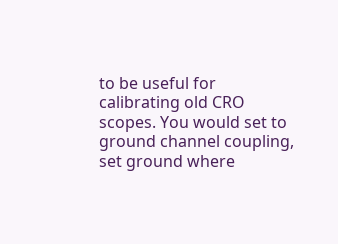to be useful for calibrating old CRO scopes. You would set to ground channel coupling, set ground where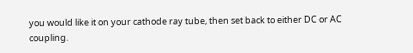you would like it on your cathode ray tube, then set back to either DC or AC coupling.